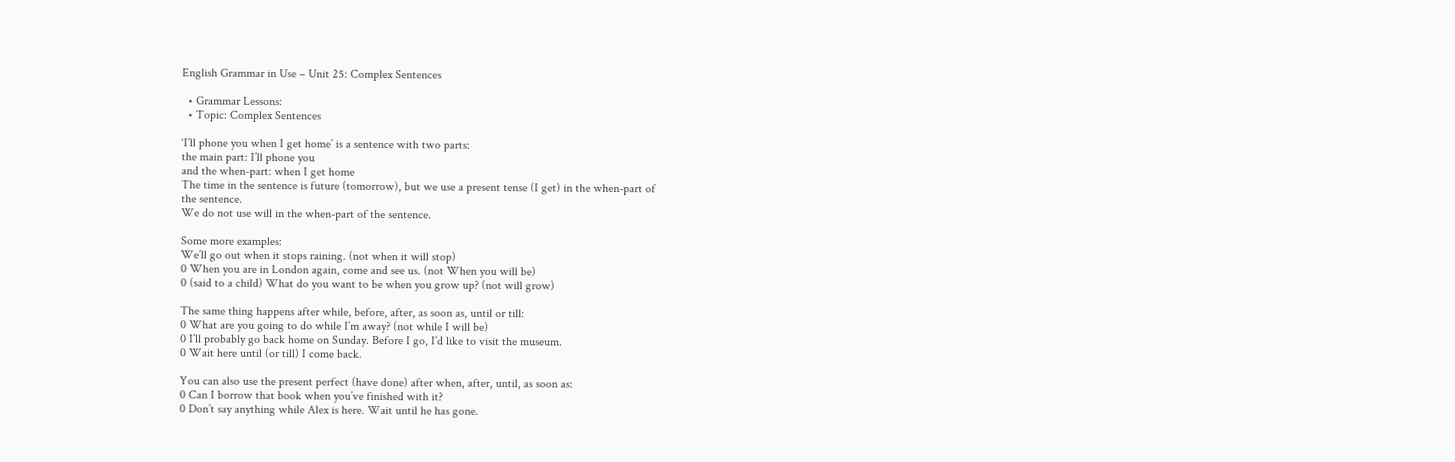English Grammar in Use – Unit 25: Complex Sentences

  • Grammar Lessons:
  • Topic: Complex Sentences

‘I’ll phone you when I get home’ is a sentence with two parts:
the main part: I’ll phone you
and the when-part: when I get home
The time in the sentence is future (tomorrow), but we use a present tense (I get) in the when-part of
the sentence.
We do not use will in the when-part of the sentence.

Some more examples:
We’ll go out when it stops raining. (not when it will stop)
0 When you are in London again, come and see us. (not When you will be)
0 (said to a child) What do you want to be when you grow up? (not will grow)

The same thing happens after while, before, after, as soon as, until or till:
0 What are you going to do while I’m away? (not while I will be)
0 I’ll probably go back home on Sunday. Before I go, I’d like to visit the museum.
0 Wait here until (or till) I come back.

You can also use the present perfect (have done) after when, after, until, as soon as:
0 Can I borrow that book when you’ve finished with it?
0 Don’t say anything while Alex is here. Wait until he has gone.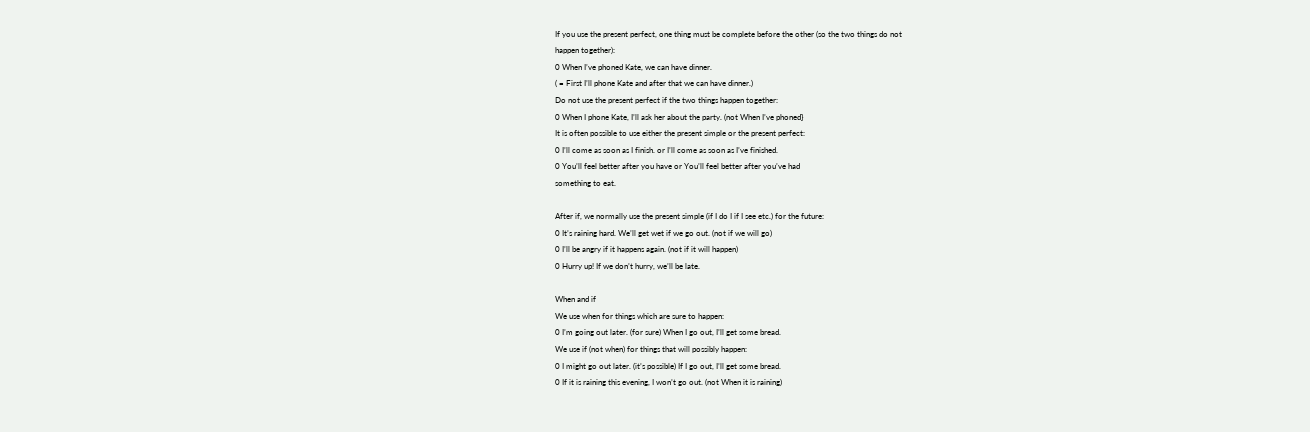If you use the present perfect, one thing must be complete before the other (so the two things do not
happen together):
0 When I’ve phoned Kate, we can have dinner.
( = First I’ll phone Kate and after that we can have dinner.)
Do not use the present perfect if the two things happen together:
0 When I phone Kate, I’ll ask her about the party. (not When I’ve phoned}
It is often possible to use either the present simple or the present perfect:
0 I’ll come as soon as I finish. or I’ll come as soon as I’ve finished.
0 You’ll feel better after you have or You’ll feel better after you’ve had
something to eat.

After if, we normally use the present simple (if I do I if I see etc.) for the future:
0 It’s raining hard. We’ll get wet if we go out. (not if we will go)
0 I’ll be angry if it happens again. (not if it will happen)
0 Hurry up! If we don’t hurry, we’ll be late.

When and if
We use when for things which are sure to happen:
0 I’m going out later. (for sure) When I go out, I’ll get some bread.
We use if (not when) for things that will possibly happen:
0 I might go out later. (it’s possible) If I go out, I’ll get some bread.
0 If it is raining this evening, I won’t go out. (not When it is raining)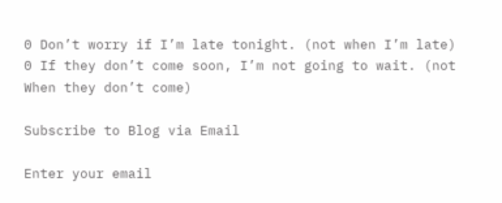0 Don’t worry if I’m late tonight. (not when I’m late)
0 If they don’t come soon, I’m not going to wait. (not When they don’t come)

Subscribe to Blog via Email

Enter your email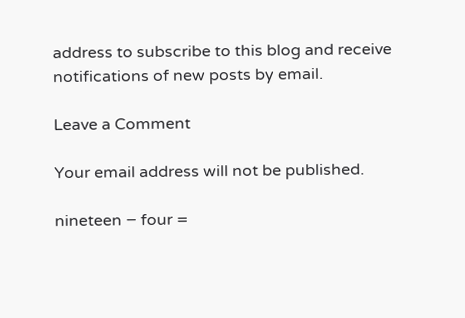address to subscribe to this blog and receive notifications of new posts by email.

Leave a Comment

Your email address will not be published.

nineteen − four =